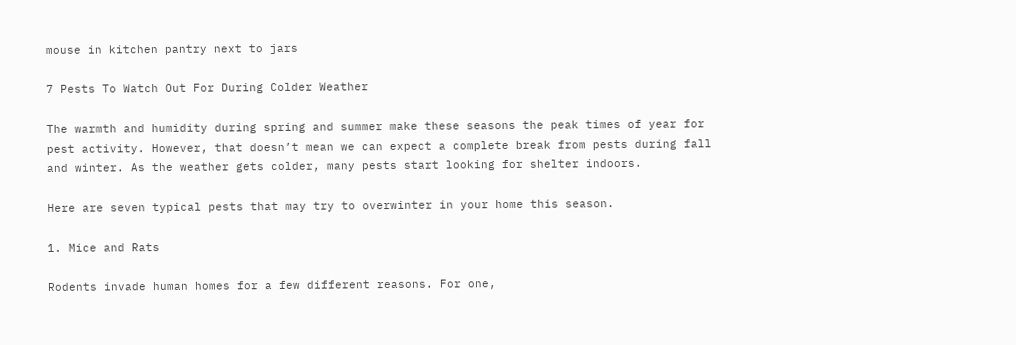mouse in kitchen pantry next to jars

7 Pests To Watch Out For During Colder Weather

The warmth and humidity during spring and summer make these seasons the peak times of year for pest activity. However, that doesn’t mean we can expect a complete break from pests during fall and winter. As the weather gets colder, many pests start looking for shelter indoors.

Here are seven typical pests that may try to overwinter in your home this season.

1. Mice and Rats

Rodents invade human homes for a few different reasons. For one,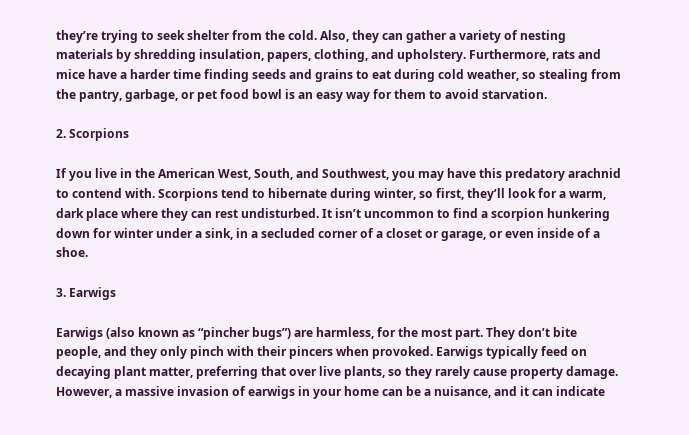they’re trying to seek shelter from the cold. Also, they can gather a variety of nesting materials by shredding insulation, papers, clothing, and upholstery. Furthermore, rats and mice have a harder time finding seeds and grains to eat during cold weather, so stealing from the pantry, garbage, or pet food bowl is an easy way for them to avoid starvation.

2. Scorpions

If you live in the American West, South, and Southwest, you may have this predatory arachnid to contend with. Scorpions tend to hibernate during winter, so first, they’ll look for a warm, dark place where they can rest undisturbed. It isn’t uncommon to find a scorpion hunkering down for winter under a sink, in a secluded corner of a closet or garage, or even inside of a shoe.

3. Earwigs

Earwigs (also known as “pincher bugs”) are harmless, for the most part. They don’t bite people, and they only pinch with their pincers when provoked. Earwigs typically feed on decaying plant matter, preferring that over live plants, so they rarely cause property damage. However, a massive invasion of earwigs in your home can be a nuisance, and it can indicate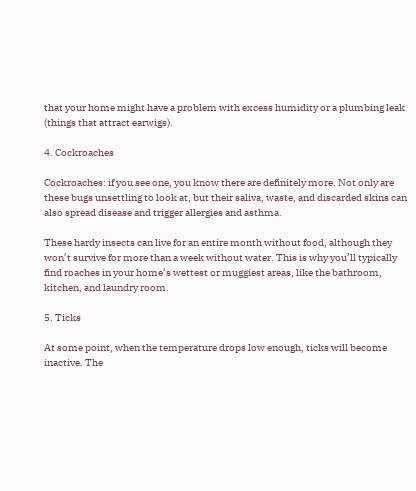that your home might have a problem with excess humidity or a plumbing leak (things that attract earwigs).

4. Cockroaches

Cockroaches: if you see one, you know there are definitely more. Not only are these bugs unsettling to look at, but their saliva, waste, and discarded skins can also spread disease and trigger allergies and asthma.

These hardy insects can live for an entire month without food, although they won’t survive for more than a week without water. This is why you’ll typically find roaches in your home’s wettest or muggiest areas, like the bathroom, kitchen, and laundry room.

5. Ticks

At some point, when the temperature drops low enough, ticks will become inactive. The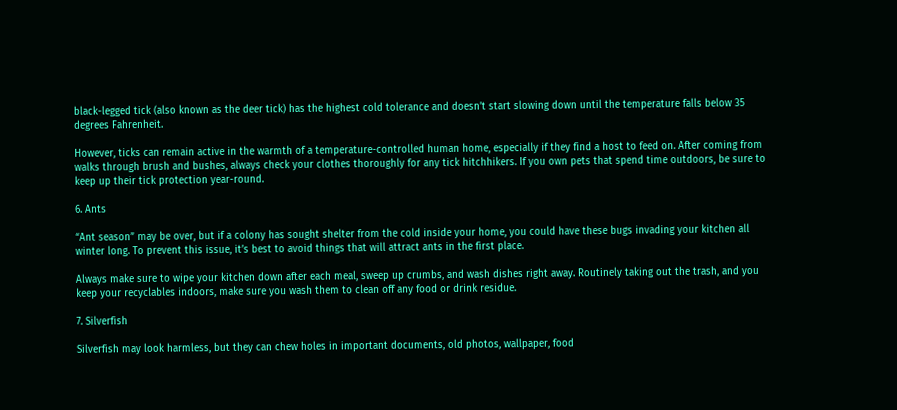black-legged tick (also known as the deer tick) has the highest cold tolerance and doesn’t start slowing down until the temperature falls below 35 degrees Fahrenheit.

However, ticks can remain active in the warmth of a temperature-controlled human home, especially if they find a host to feed on. After coming from walks through brush and bushes, always check your clothes thoroughly for any tick hitchhikers. If you own pets that spend time outdoors, be sure to keep up their tick protection year-round.

6. Ants

“Ant season” may be over, but if a colony has sought shelter from the cold inside your home, you could have these bugs invading your kitchen all winter long. To prevent this issue, it’s best to avoid things that will attract ants in the first place.

Always make sure to wipe your kitchen down after each meal, sweep up crumbs, and wash dishes right away. Routinely taking out the trash, and you keep your recyclables indoors, make sure you wash them to clean off any food or drink residue.

7. Silverfish

Silverfish may look harmless, but they can chew holes in important documents, old photos, wallpaper, food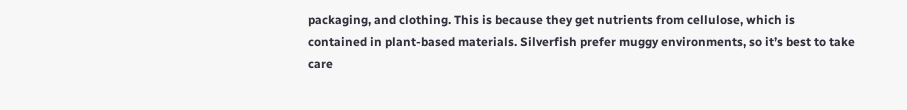packaging, and clothing. This is because they get nutrients from cellulose, which is contained in plant-based materials. Silverfish prefer muggy environments, so it’s best to take care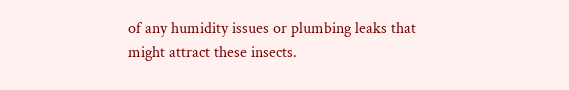of any humidity issues or plumbing leaks that might attract these insects.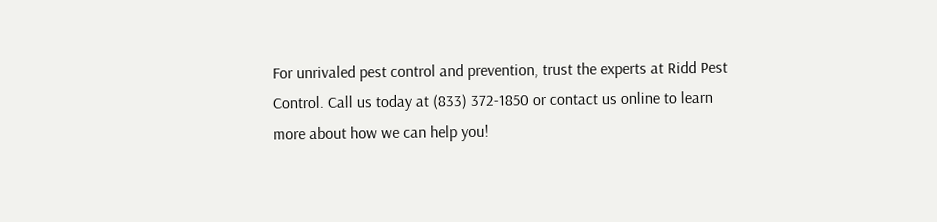For unrivaled pest control and prevention, trust the experts at Ridd Pest Control. Call us today at (833) 372-1850 or contact us online to learn more about how we can help you!